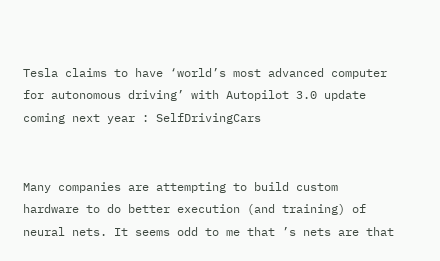Tesla claims to have ‘world’s most advanced computer for autonomous driving’ with Autopilot 3.0 update coming next year : SelfDrivingCars


Many companies are attempting to build custom hardware to do better execution (and training) of neural nets. It seems odd to me that ’s nets are that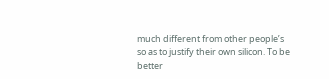much different from other people’s so as to justify their own silicon. To be better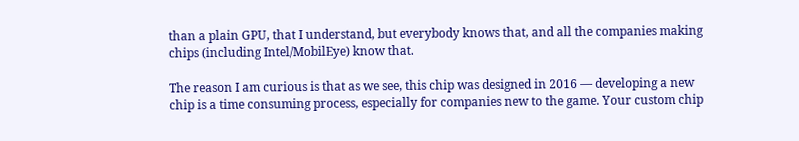than a plain GPU, that I understand, but everybody knows that, and all the companies making chips (including Intel/MobilEye) know that.

The reason I am curious is that as we see, this chip was designed in 2016 — developing a new chip is a time consuming process, especially for companies new to the game. Your custom chip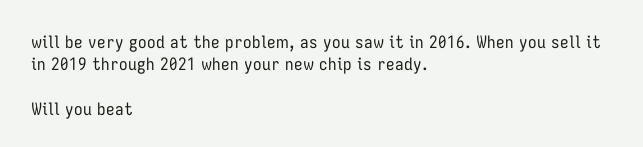will be very good at the problem, as you saw it in 2016. When you sell it in 2019 through 2021 when your new chip is ready.

Will you beat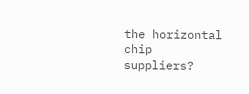the horizontal chip suppliers?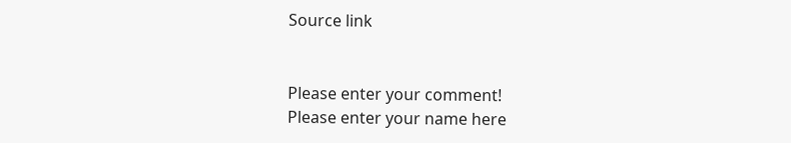Source link


Please enter your comment!
Please enter your name here